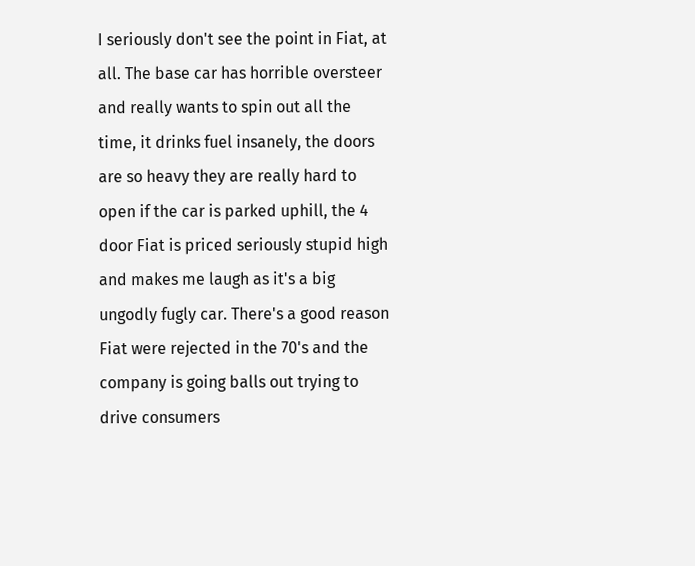I seriously don't see the point in Fiat, at all. The base car has horrible oversteer and really wants to spin out all the time, it drinks fuel insanely, the doors are so heavy they are really hard to open if the car is parked uphill, the 4 door Fiat is priced seriously stupid high and makes me laugh as it's a big ungodly fugly car. There's a good reason Fiat were rejected in the 70's and the company is going balls out trying to drive consumers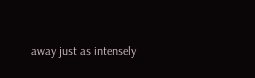away just as intensely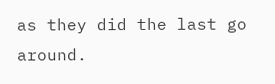as they did the last go around.